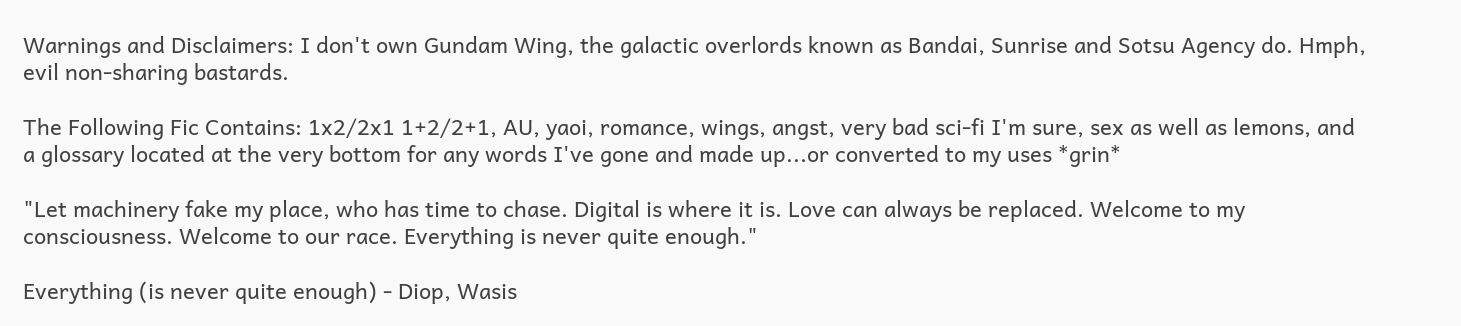Warnings and Disclaimers: I don't own Gundam Wing, the galactic overlords known as Bandai, Sunrise and Sotsu Agency do. Hmph, evil non-sharing bastards.

The Following Fic Contains: 1x2/2x1 1+2/2+1, AU, yaoi, romance, wings, angst, very bad sci-fi I'm sure, sex as well as lemons, and a glossary located at the very bottom for any words I've gone and made up...or converted to my uses *grin*

"Let machinery fake my place, who has time to chase. Digital is where it is. Love can always be replaced. Welcome to my consciousness. Welcome to our race. Everything is never quite enough."

Everything (is never quite enough) - Diop, Wasis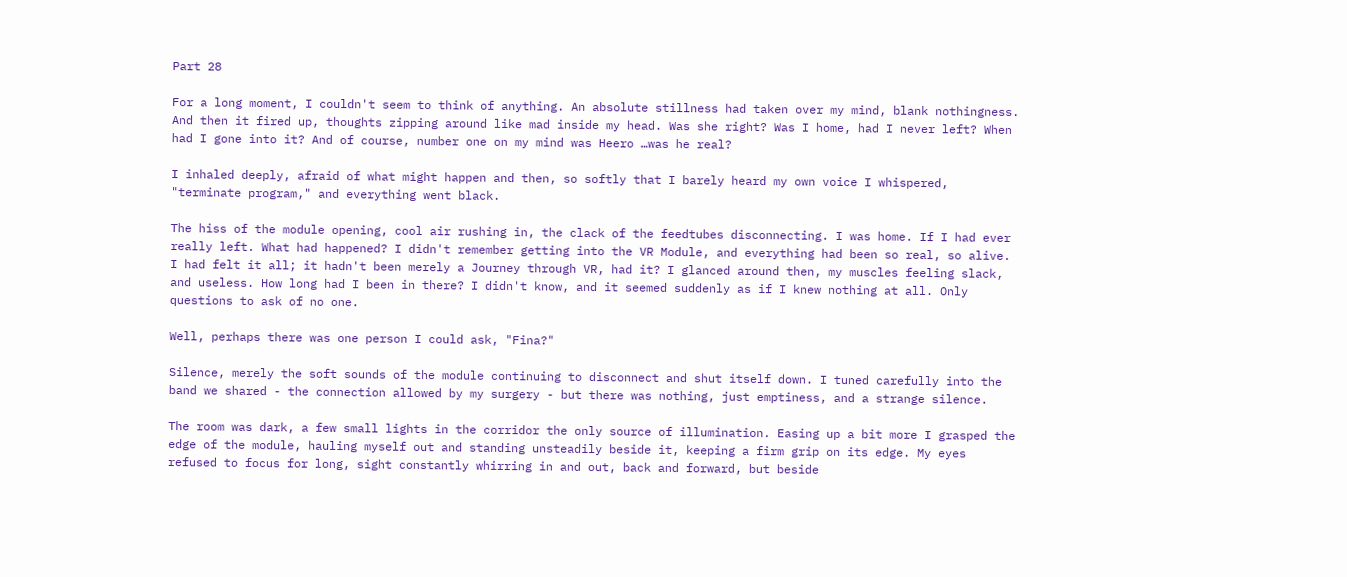Part 28

For a long moment, I couldn't seem to think of anything. An absolute stillness had taken over my mind, blank nothingness. And then it fired up, thoughts zipping around like mad inside my head. Was she right? Was I home, had I never left? When had I gone into it? And of course, number one on my mind was Heero …was he real?

I inhaled deeply, afraid of what might happen and then, so softly that I barely heard my own voice I whispered, "terminate program," and everything went black.

The hiss of the module opening, cool air rushing in, the clack of the feedtubes disconnecting. I was home. If I had ever really left. What had happened? I didn't remember getting into the VR Module, and everything had been so real, so alive. I had felt it all; it hadn't been merely a Journey through VR, had it? I glanced around then, my muscles feeling slack, and useless. How long had I been in there? I didn't know, and it seemed suddenly as if I knew nothing at all. Only questions to ask of no one.

Well, perhaps there was one person I could ask, "Fina?"

Silence, merely the soft sounds of the module continuing to disconnect and shut itself down. I tuned carefully into the band we shared - the connection allowed by my surgery - but there was nothing, just emptiness, and a strange silence.

The room was dark, a few small lights in the corridor the only source of illumination. Easing up a bit more I grasped the edge of the module, hauling myself out and standing unsteadily beside it, keeping a firm grip on its edge. My eyes refused to focus for long, sight constantly whirring in and out, back and forward, but beside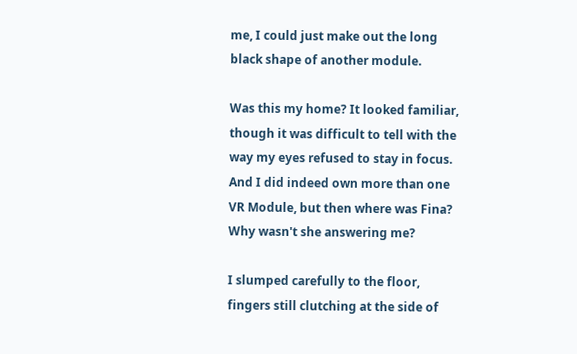me, I could just make out the long black shape of another module.

Was this my home? It looked familiar, though it was difficult to tell with the way my eyes refused to stay in focus. And I did indeed own more than one VR Module, but then where was Fina? Why wasn't she answering me?

I slumped carefully to the floor, fingers still clutching at the side of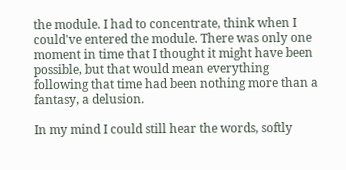the module. I had to concentrate, think when I could've entered the module. There was only one moment in time that I thought it might have been possible, but that would mean everything following that time had been nothing more than a fantasy, a delusion.

In my mind I could still hear the words, softly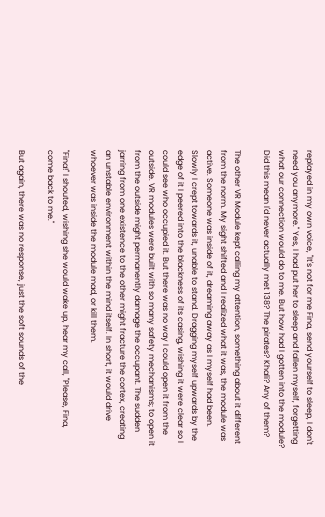replayed in my own voice, "It's not for me Fina, send yourself to sleep, I don't need you anymore." Yes, I had put her to sleep and fallen myself, forgetting what our connection would do to me. But how had I gotten into the module? Did this mean I'd never actually met 138? The pirates? Khali? Any of them?

The other VR Module kept calling my attention, something about it different from the norm. My sight shifted and I realized what it was, the module was active. Someone was inside of it, dreaming away as I myself had been. Slowly I crept towards it, unable to stand. Dragging myself upwards by the edge of it I peered into the blackness of its casing, wishing it were clear so I could see who occupied it. But there was no way I could open it from the outside. VR modules were built with so many safety mechanisms; to open it from the outside might permanently damage the occupant. The sudden jarring from one existence to the other might fracture the cortex, creating an unstable environment within the mind itself. In short, it would drive whoever was inside the module mad, or kill them.

"Fina!" I shouted, wishing she would wake up, hear my call, "Please, Fina, come back to me."

But again, there was no response, just the soft sounds of the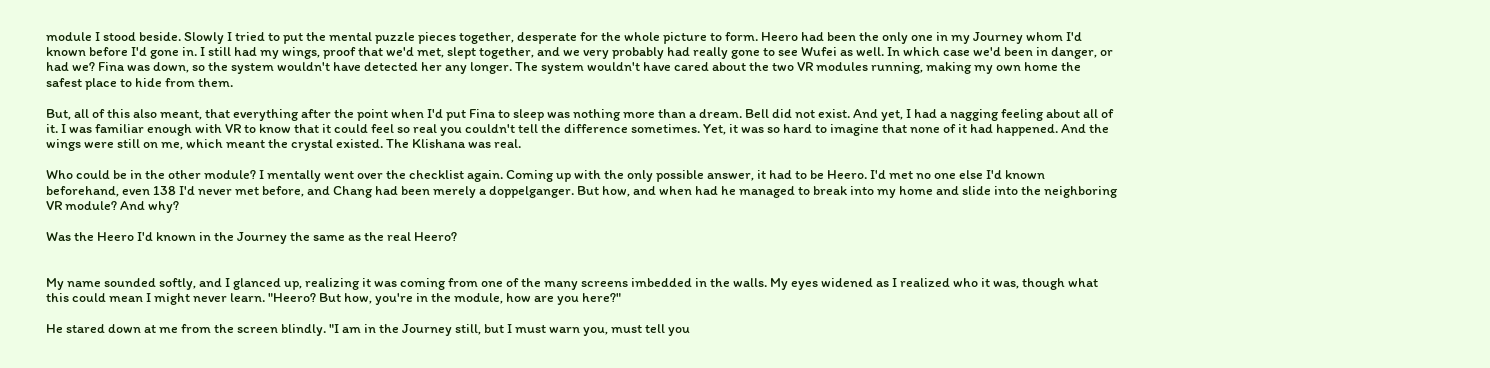module I stood beside. Slowly I tried to put the mental puzzle pieces together, desperate for the whole picture to form. Heero had been the only one in my Journey whom I'd known before I'd gone in. I still had my wings, proof that we'd met, slept together, and we very probably had really gone to see Wufei as well. In which case we'd been in danger, or had we? Fina was down, so the system wouldn't have detected her any longer. The system wouldn't have cared about the two VR modules running, making my own home the safest place to hide from them.

But, all of this also meant, that everything after the point when I'd put Fina to sleep was nothing more than a dream. Bell did not exist. And yet, I had a nagging feeling about all of it. I was familiar enough with VR to know that it could feel so real you couldn't tell the difference sometimes. Yet, it was so hard to imagine that none of it had happened. And the wings were still on me, which meant the crystal existed. The Klishana was real.

Who could be in the other module? I mentally went over the checklist again. Coming up with the only possible answer, it had to be Heero. I'd met no one else I'd known beforehand, even 138 I'd never met before, and Chang had been merely a doppelganger. But how, and when had he managed to break into my home and slide into the neighboring VR module? And why?

Was the Heero I'd known in the Journey the same as the real Heero?


My name sounded softly, and I glanced up, realizing it was coming from one of the many screens imbedded in the walls. My eyes widened as I realized who it was, though what this could mean I might never learn. "Heero? But how, you're in the module, how are you here?"

He stared down at me from the screen blindly. "I am in the Journey still, but I must warn you, must tell you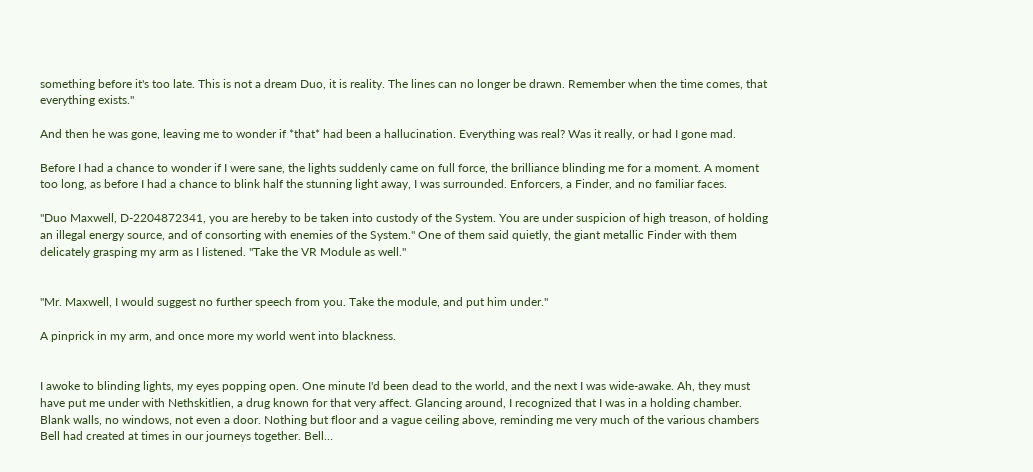something before it's too late. This is not a dream Duo, it is reality. The lines can no longer be drawn. Remember when the time comes, that everything exists."

And then he was gone, leaving me to wonder if *that* had been a hallucination. Everything was real? Was it really, or had I gone mad.

Before I had a chance to wonder if I were sane, the lights suddenly came on full force, the brilliance blinding me for a moment. A moment too long, as before I had a chance to blink half the stunning light away, I was surrounded. Enforcers, a Finder, and no familiar faces.

"Duo Maxwell, D-2204872341, you are hereby to be taken into custody of the System. You are under suspicion of high treason, of holding an illegal energy source, and of consorting with enemies of the System." One of them said quietly, the giant metallic Finder with them delicately grasping my arm as I listened. "Take the VR Module as well."


"Mr. Maxwell, I would suggest no further speech from you. Take the module, and put him under."

A pinprick in my arm, and once more my world went into blackness.


I awoke to blinding lights, my eyes popping open. One minute I'd been dead to the world, and the next I was wide-awake. Ah, they must have put me under with Nethskitlien, a drug known for that very affect. Glancing around, I recognized that I was in a holding chamber. Blank walls, no windows, not even a door. Nothing but floor and a vague ceiling above, reminding me very much of the various chambers Bell had created at times in our journeys together. Bell…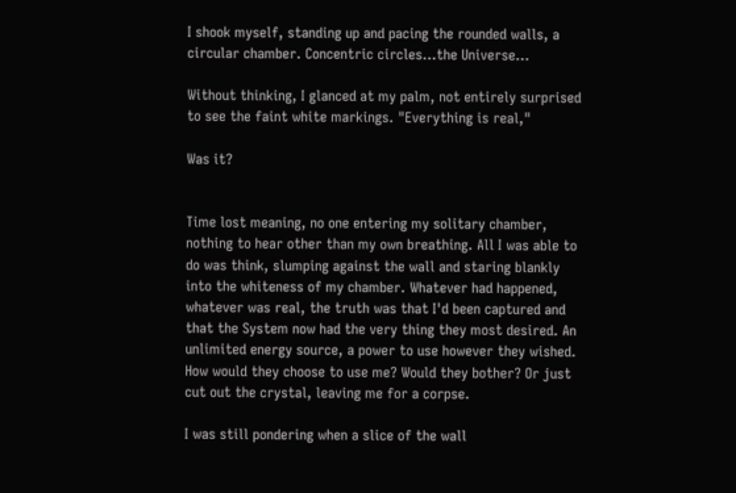I shook myself, standing up and pacing the rounded walls, a circular chamber. Concentric circles…the Universe…

Without thinking, I glanced at my palm, not entirely surprised to see the faint white markings. "Everything is real,"

Was it?


Time lost meaning, no one entering my solitary chamber, nothing to hear other than my own breathing. All I was able to do was think, slumping against the wall and staring blankly into the whiteness of my chamber. Whatever had happened, whatever was real, the truth was that I'd been captured and that the System now had the very thing they most desired. An unlimited energy source, a power to use however they wished. How would they choose to use me? Would they bother? Or just cut out the crystal, leaving me for a corpse.

I was still pondering when a slice of the wall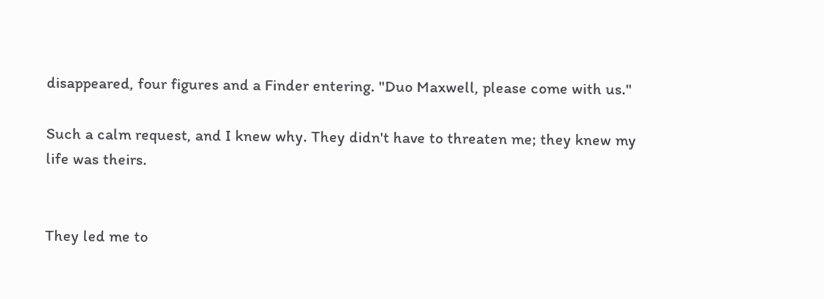disappeared, four figures and a Finder entering. "Duo Maxwell, please come with us."

Such a calm request, and I knew why. They didn't have to threaten me; they knew my life was theirs.


They led me to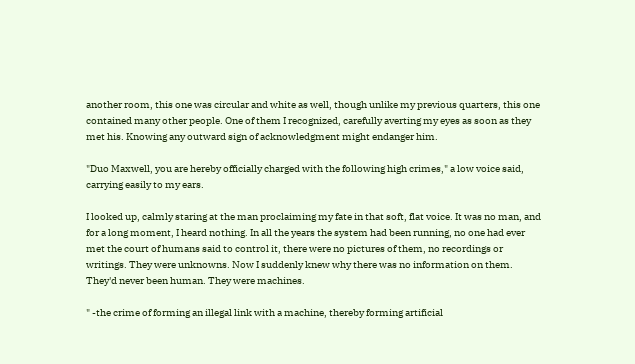another room, this one was circular and white as well, though unlike my previous quarters, this one contained many other people. One of them I recognized, carefully averting my eyes as soon as they met his. Knowing any outward sign of acknowledgment might endanger him.

"Duo Maxwell, you are hereby officially charged with the following high crimes," a low voice said, carrying easily to my ears.

I looked up, calmly staring at the man proclaiming my fate in that soft, flat voice. It was no man, and for a long moment, I heard nothing. In all the years the system had been running, no one had ever met the court of humans said to control it, there were no pictures of them, no recordings or writings. They were unknowns. Now I suddenly knew why there was no information on them. They'd never been human. They were machines.

" -the crime of forming an illegal link with a machine, thereby forming artificial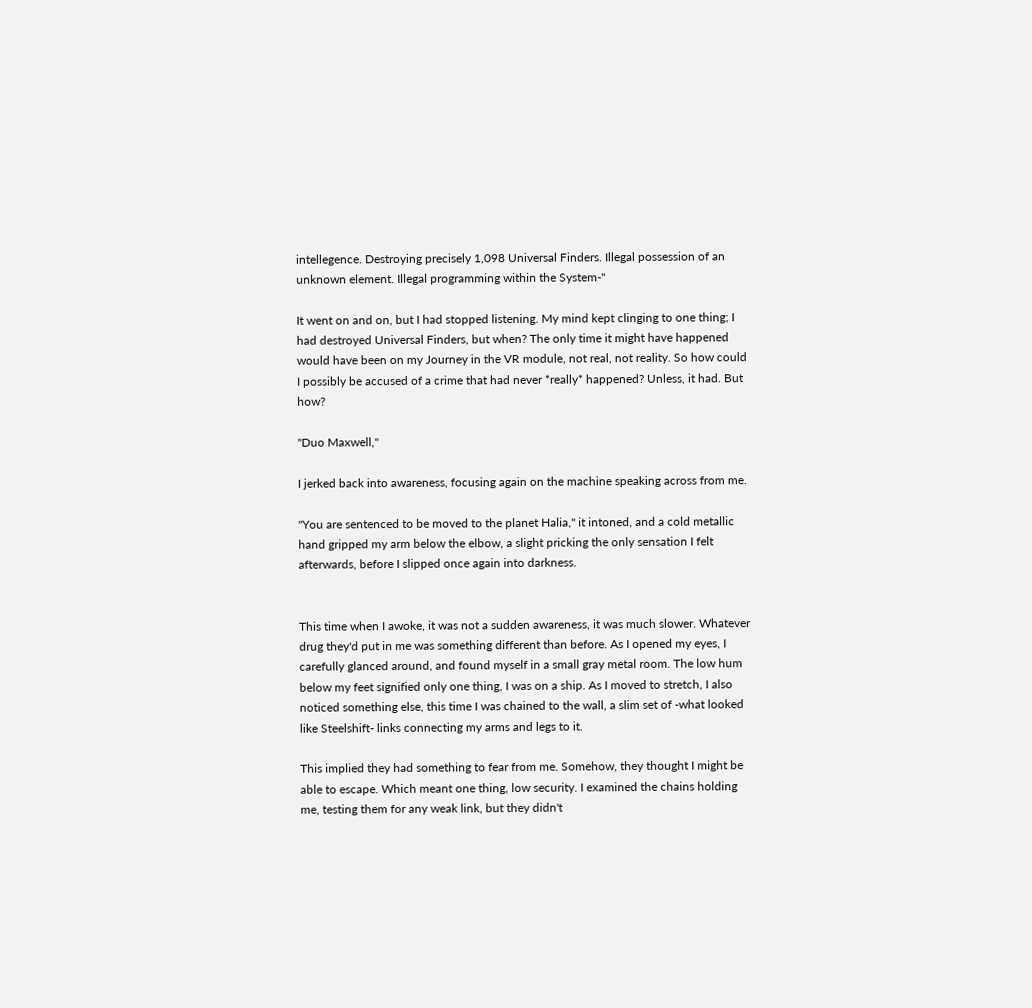intellegence. Destroying precisely 1,098 Universal Finders. Illegal possession of an unknown element. Illegal programming within the System-"

It went on and on, but I had stopped listening. My mind kept clinging to one thing; I had destroyed Universal Finders, but when? The only time it might have happened would have been on my Journey in the VR module, not real, not reality. So how could I possibly be accused of a crime that had never *really* happened? Unless, it had. But how?

"Duo Maxwell,"

I jerked back into awareness, focusing again on the machine speaking across from me.

"You are sentenced to be moved to the planet Halia," it intoned, and a cold metallic hand gripped my arm below the elbow, a slight pricking the only sensation I felt afterwards, before I slipped once again into darkness.


This time when I awoke, it was not a sudden awareness, it was much slower. Whatever drug they'd put in me was something different than before. As I opened my eyes, I carefully glanced around, and found myself in a small gray metal room. The low hum below my feet signified only one thing, I was on a ship. As I moved to stretch, I also noticed something else, this time I was chained to the wall, a slim set of -what looked like Steelshift- links connecting my arms and legs to it.

This implied they had something to fear from me. Somehow, they thought I might be able to escape. Which meant one thing, low security. I examined the chains holding me, testing them for any weak link, but they didn't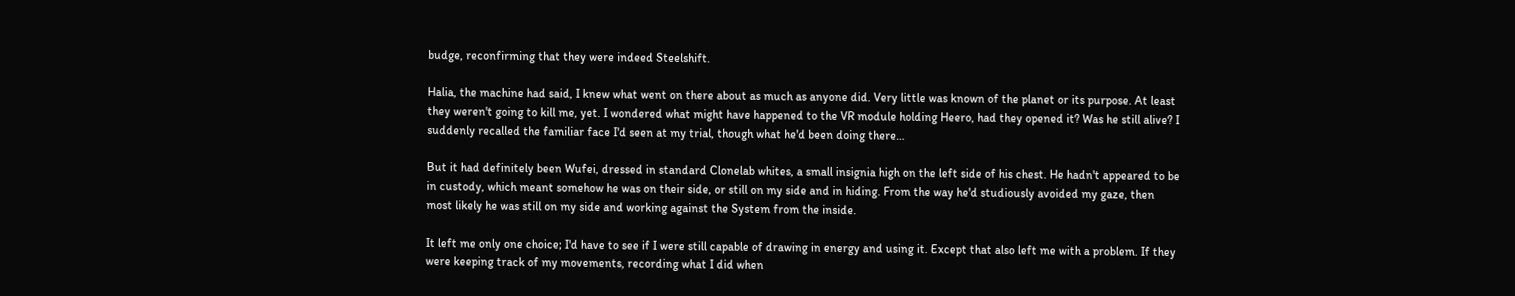budge, reconfirming that they were indeed Steelshift.

Halia, the machine had said, I knew what went on there about as much as anyone did. Very little was known of the planet or its purpose. At least they weren't going to kill me, yet. I wondered what might have happened to the VR module holding Heero, had they opened it? Was he still alive? I suddenly recalled the familiar face I'd seen at my trial, though what he'd been doing there…

But it had definitely been Wufei, dressed in standard Clonelab whites, a small insignia high on the left side of his chest. He hadn't appeared to be in custody, which meant somehow he was on their side, or still on my side and in hiding. From the way he'd studiously avoided my gaze, then most likely he was still on my side and working against the System from the inside.

It left me only one choice; I'd have to see if I were still capable of drawing in energy and using it. Except that also left me with a problem. If they were keeping track of my movements, recording what I did when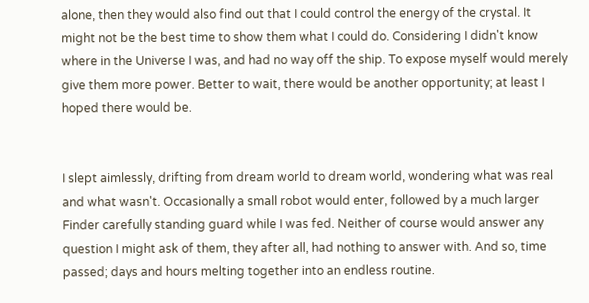alone, then they would also find out that I could control the energy of the crystal. It might not be the best time to show them what I could do. Considering I didn't know where in the Universe I was, and had no way off the ship. To expose myself would merely give them more power. Better to wait, there would be another opportunity; at least I hoped there would be.


I slept aimlessly, drifting from dream world to dream world, wondering what was real and what wasn't. Occasionally a small robot would enter, followed by a much larger Finder carefully standing guard while I was fed. Neither of course would answer any question I might ask of them, they after all, had nothing to answer with. And so, time passed; days and hours melting together into an endless routine.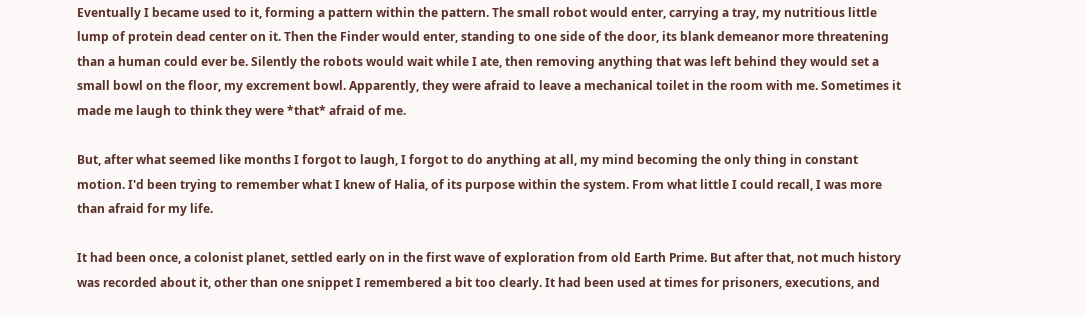Eventually I became used to it, forming a pattern within the pattern. The small robot would enter, carrying a tray, my nutritious little lump of protein dead center on it. Then the Finder would enter, standing to one side of the door, its blank demeanor more threatening than a human could ever be. Silently the robots would wait while I ate, then removing anything that was left behind they would set a small bowl on the floor, my excrement bowl. Apparently, they were afraid to leave a mechanical toilet in the room with me. Sometimes it made me laugh to think they were *that* afraid of me.

But, after what seemed like months I forgot to laugh, I forgot to do anything at all, my mind becoming the only thing in constant motion. I'd been trying to remember what I knew of Halia, of its purpose within the system. From what little I could recall, I was more than afraid for my life.

It had been once, a colonist planet, settled early on in the first wave of exploration from old Earth Prime. But after that, not much history was recorded about it, other than one snippet I remembered a bit too clearly. It had been used at times for prisoners, executions, and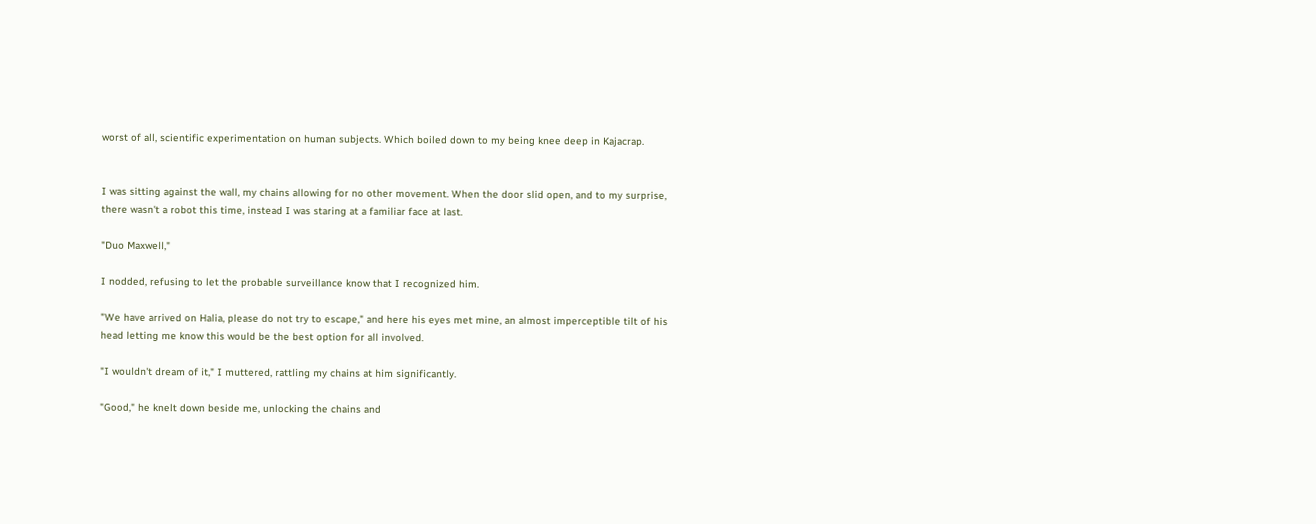worst of all, scientific experimentation on human subjects. Which boiled down to my being knee deep in Kajacrap.


I was sitting against the wall, my chains allowing for no other movement. When the door slid open, and to my surprise, there wasn't a robot this time, instead I was staring at a familiar face at last.

"Duo Maxwell,"

I nodded, refusing to let the probable surveillance know that I recognized him.

"We have arrived on Halia, please do not try to escape," and here his eyes met mine, an almost imperceptible tilt of his head letting me know this would be the best option for all involved.

"I wouldn't dream of it," I muttered, rattling my chains at him significantly.

"Good," he knelt down beside me, unlocking the chains and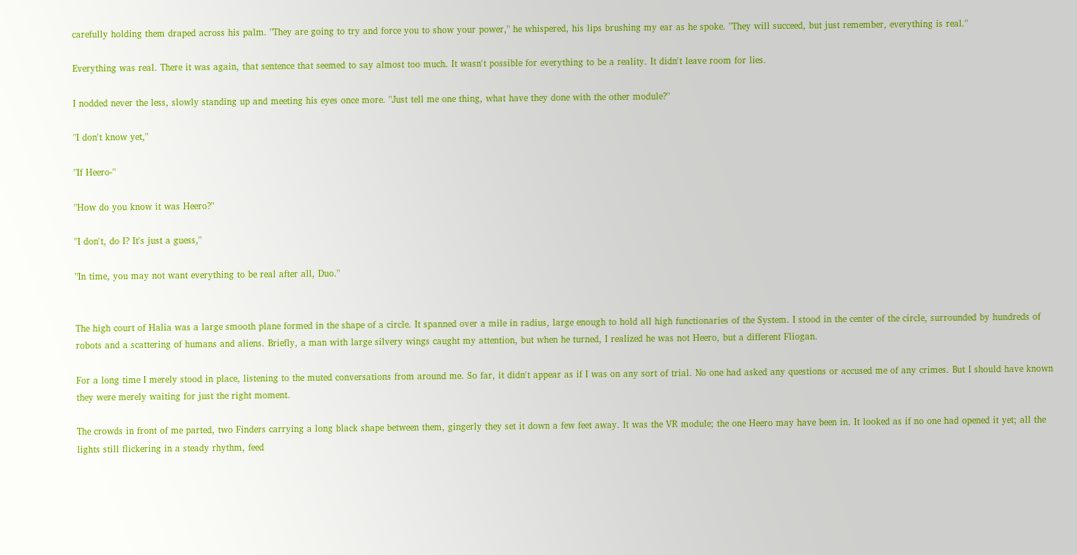carefully holding them draped across his palm. "They are going to try and force you to show your power," he whispered, his lips brushing my ear as he spoke. "They will succeed, but just remember, everything is real."

Everything was real. There it was again, that sentence that seemed to say almost too much. It wasn't possible for everything to be a reality. It didn't leave room for lies.

I nodded never the less, slowly standing up and meeting his eyes once more. "Just tell me one thing, what have they done with the other module?"

"I don't know yet,"

"If Heero-"

"How do you know it was Heero?"

"I don't, do I? It's just a guess,"

"In time, you may not want everything to be real after all, Duo."


The high court of Halia was a large smooth plane formed in the shape of a circle. It spanned over a mile in radius, large enough to hold all high functionaries of the System. I stood in the center of the circle, surrounded by hundreds of robots and a scattering of humans and aliens. Briefly, a man with large silvery wings caught my attention, but when he turned, I realized he was not Heero, but a different Fliogan.

For a long time I merely stood in place, listening to the muted conversations from around me. So far, it didn't appear as if I was on any sort of trial. No one had asked any questions or accused me of any crimes. But I should have known they were merely waiting for just the right moment.

The crowds in front of me parted, two Finders carrying a long black shape between them, gingerly they set it down a few feet away. It was the VR module; the one Heero may have been in. It looked as if no one had opened it yet; all the lights still flickering in a steady rhythm, feed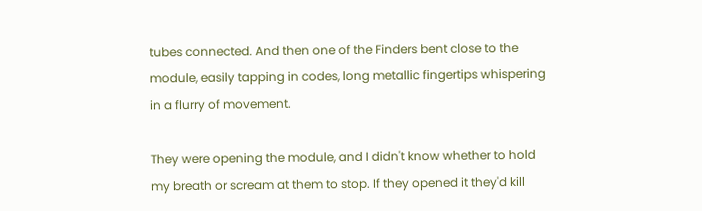tubes connected. And then one of the Finders bent close to the module, easily tapping in codes, long metallic fingertips whispering in a flurry of movement.

They were opening the module, and I didn't know whether to hold my breath or scream at them to stop. If they opened it they'd kill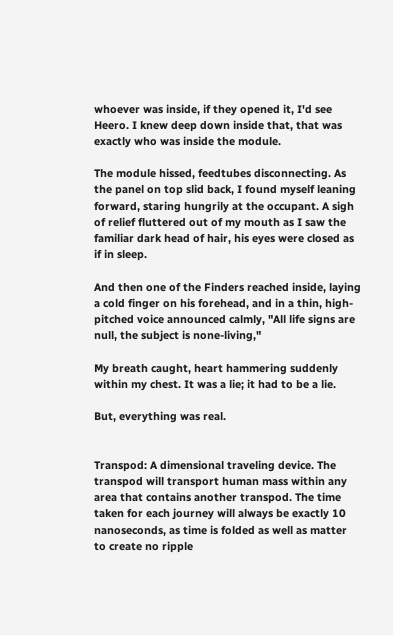whoever was inside, if they opened it, I'd see Heero. I knew deep down inside that, that was exactly who was inside the module.

The module hissed, feedtubes disconnecting. As the panel on top slid back, I found myself leaning forward, staring hungrily at the occupant. A sigh of relief fluttered out of my mouth as I saw the familiar dark head of hair, his eyes were closed as if in sleep.

And then one of the Finders reached inside, laying a cold finger on his forehead, and in a thin, high-pitched voice announced calmly, "All life signs are null, the subject is none-living,"

My breath caught, heart hammering suddenly within my chest. It was a lie; it had to be a lie.

But, everything was real.


Transpod: A dimensional traveling device. The transpod will transport human mass within any area that contains another transpod. The time taken for each journey will always be exactly 10 nanoseconds, as time is folded as well as matter to create no ripple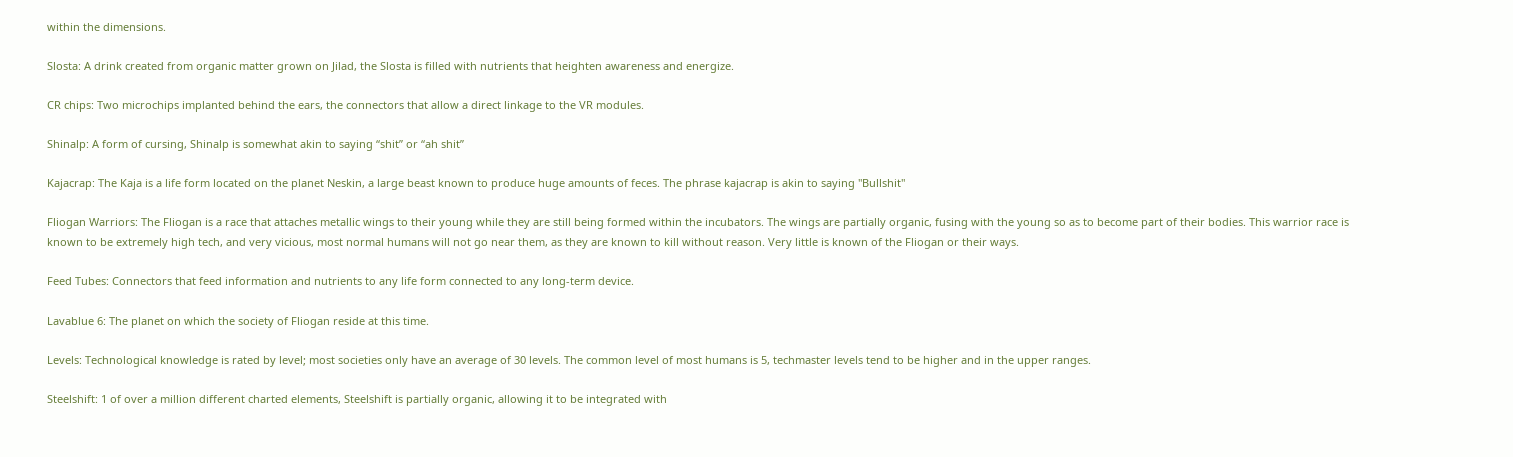within the dimensions.

Slosta: A drink created from organic matter grown on Jilad, the Slosta is filled with nutrients that heighten awareness and energize.

CR chips: Two microchips implanted behind the ears, the connectors that allow a direct linkage to the VR modules.

Shinalp: A form of cursing, Shinalp is somewhat akin to saying “shit” or “ah shit”

Kajacrap: The Kaja is a life form located on the planet Neskin, a large beast known to produce huge amounts of feces. The phrase kajacrap is akin to saying "Bullshit"

Fliogan Warriors: The Fliogan is a race that attaches metallic wings to their young while they are still being formed within the incubators. The wings are partially organic, fusing with the young so as to become part of their bodies. This warrior race is known to be extremely high tech, and very vicious, most normal humans will not go near them, as they are known to kill without reason. Very little is known of the Fliogan or their ways.

Feed Tubes: Connectors that feed information and nutrients to any life form connected to any long-term device.

Lavablue 6: The planet on which the society of Fliogan reside at this time.

Levels: Technological knowledge is rated by level; most societies only have an average of 30 levels. The common level of most humans is 5, techmaster levels tend to be higher and in the upper ranges.

Steelshift: 1 of over a million different charted elements, Steelshift is partially organic, allowing it to be integrated with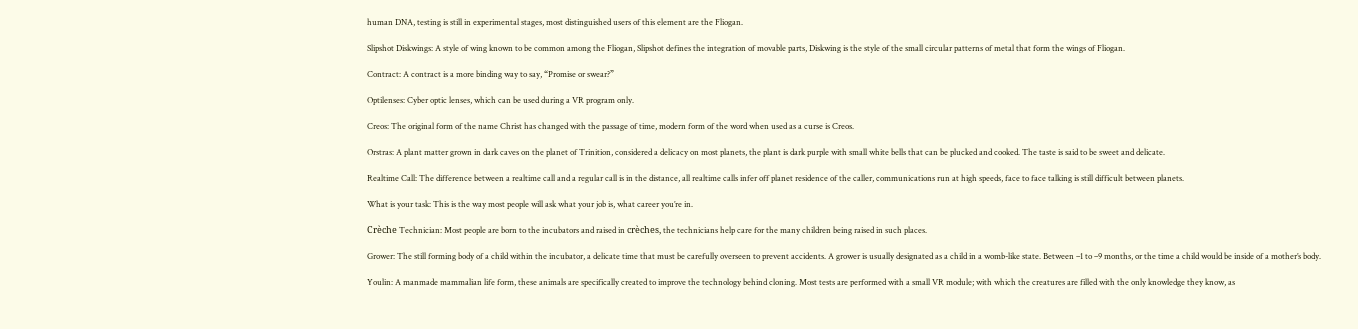human DNA, testing is still in experimental stages, most distinguished users of this element are the Fliogan.

Slipshot Diskwings: A style of wing known to be common among the Fliogan, Slipshot defines the integration of movable parts, Diskwing is the style of the small circular patterns of metal that form the wings of Fliogan.

Contract: A contract is a more binding way to say, “Promise or swear?”

Optilenses: Cyber optic lenses, which can be used during a VR program only.

Creos: The original form of the name Christ has changed with the passage of time, modern form of the word when used as a curse is Creos.

Orstras: A plant matter grown in dark caves on the planet of Trinition, considered a delicacy on most planets, the plant is dark purple with small white bells that can be plucked and cooked. The taste is said to be sweet and delicate.

Realtime Call: The difference between a realtime call and a regular call is in the distance, all realtime calls infer off planet residence of the caller, communications run at high speeds, face to face talking is still difficult between planets.

What is your task: This is the way most people will ask what your job is, what career you’re in.

Crèche Technician: Most people are born to the incubators and raised in crèches, the technicians help care for the many children being raised in such places.

Grower: The still forming body of a child within the incubator, a delicate time that must be carefully overseen to prevent accidents. A grower is usually designated as a child in a womb-like state. Between –1 to –9 months, or the time a child would be inside of a mother’s body.

Youlin: A manmade mammalian life form, these animals are specifically created to improve the technology behind cloning. Most tests are performed with a small VR module; with which the creatures are filled with the only knowledge they know, as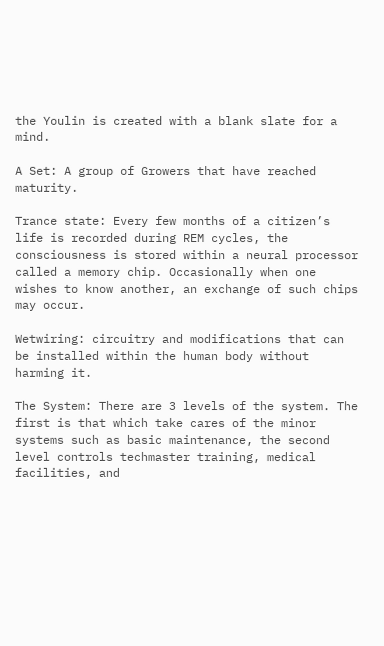the Youlin is created with a blank slate for a mind.

A Set: A group of Growers that have reached maturity.

Trance state: Every few months of a citizen’s life is recorded during REM cycles, the consciousness is stored within a neural processor called a memory chip. Occasionally when one wishes to know another, an exchange of such chips may occur.

Wetwiring: circuitry and modifications that can be installed within the human body without harming it.

The System: There are 3 levels of the system. The first is that which take cares of the minor systems such as basic maintenance, the second level controls techmaster training, medical facilities, and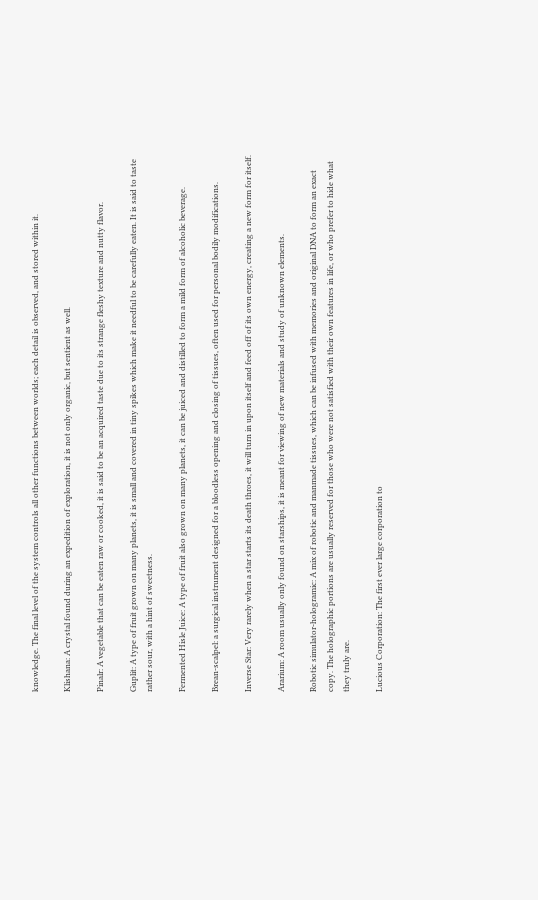knowledge. The final level of the system controls all other functions between worlds; each detail is observed, and stored within it.

Klishana: A crystal found during an expedition of exploration, it is not only organic, but sentient as well.

Pinalr: A vegetable that can be eaten raw or cooked, it is said to be an acquired taste due to its strange fleshy texture and nutty flavor.

Guplit: A type of fruit grown on many planets, it is small and covered in tiny spikes which make it needful to be carefully eaten. It is said to taste rather sour, with a hint of sweetness.

Fermented Hisle Juice: A type of fruit also grown on many planets, it can be juiced and distilled to form a mild form of alcoholic beverage.

Brean-scalpel: a surgical instrument designed for a bloodless opening and closing of tissues, often used for personal bodily modifications.

Inverse Star: Very rarely when a star starts its death throes, it will turn in upon itself and feed off of its own energy, creating a new form for itself.

Ararium: A room usually only found on starships, it is meant for viewing of new materials and study of unknown elements.

Robotic simulator-hologramic: A mix of robotic and manmade tissues, which can be infused with memories and original DNA to form an exact copy. The holographic portions are usually reserved for those who were not satisfied with their own features in life, or who prefer to hide what they truly are.

Lucious Corporation: The first ever large corporation to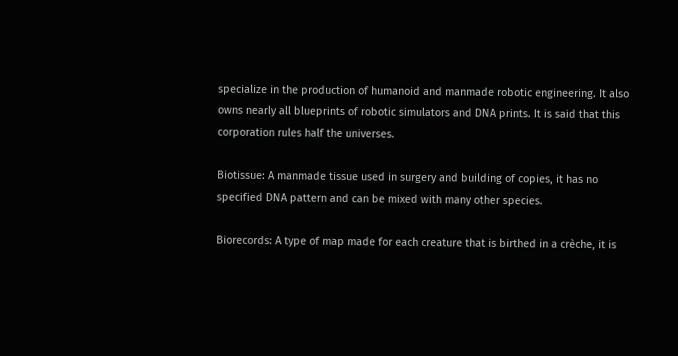specialize in the production of humanoid and manmade robotic engineering. It also owns nearly all blueprints of robotic simulators and DNA prints. It is said that this corporation rules half the universes.

Biotissue: A manmade tissue used in surgery and building of copies, it has no specified DNA pattern and can be mixed with many other species.

Biorecords: A type of map made for each creature that is birthed in a crèche, it is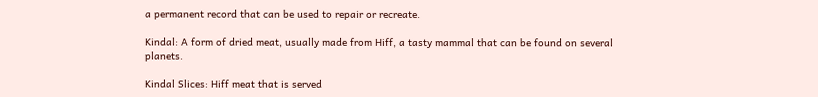a permanent record that can be used to repair or recreate.

Kindal: A form of dried meat, usually made from Hiff, a tasty mammal that can be found on several planets.

Kindal Slices: Hiff meat that is served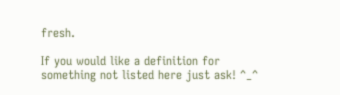fresh.

If you would like a definition for something not listed here just ask! ^_^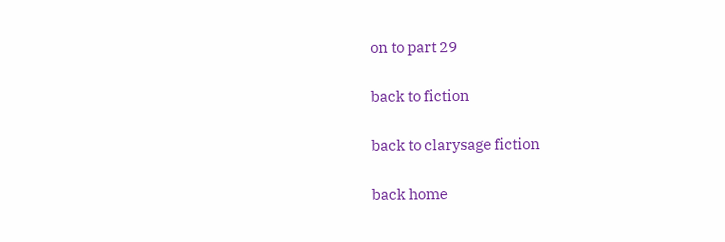on to part 29

back to fiction

back to clarysage fiction

back home